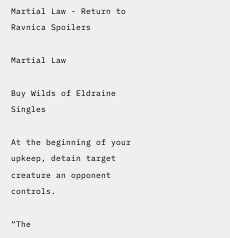Martial Law - Return to Ravnica Spoilers

Martial Law

Buy Wilds of Eldraine Singles

At the beginning of your upkeep, detain target creature an opponent controls.

“The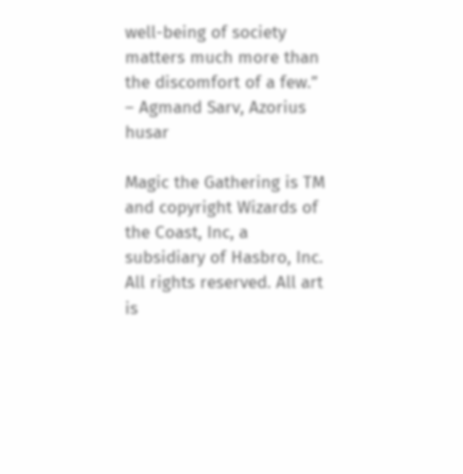well-being of society matters much more than the discomfort of a few.”
– Agmand Sarv, Azorius husar

Magic the Gathering is TM and copyright Wizards of the Coast, Inc, a subsidiary of Hasbro, Inc. All rights reserved. All art is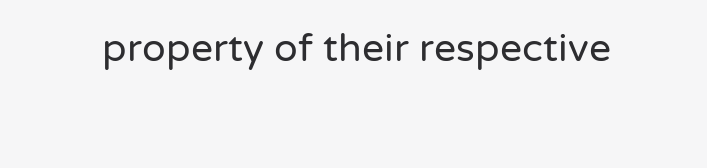property of their respective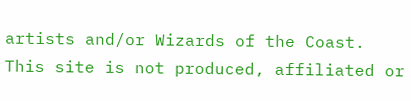artists and/or Wizards of the Coast. This site is not produced, affiliated or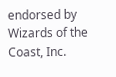endorsed by Wizards of the Coast, Inc.